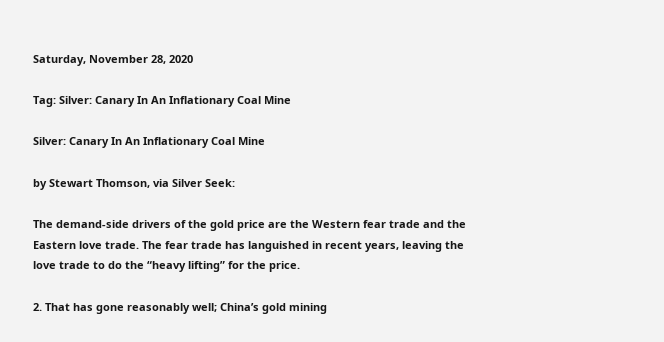Saturday, November 28, 2020

Tag: Silver: Canary In An Inflationary Coal Mine

Silver: Canary In An Inflationary Coal Mine

by Stewart Thomson, via Silver Seek:

The demand-side drivers of the gold price are the Western fear trade and the Eastern love trade. The fear trade has languished in recent years, leaving the love trade to do the “heavy lifting” for the price.

2. That has gone reasonably well; China’s gold mining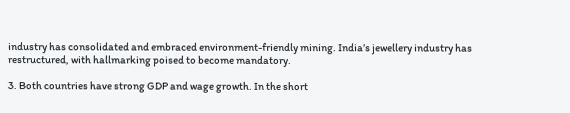industry has consolidated and embraced environment-friendly mining. India’s jewellery industry has restructured, with hallmarking poised to become mandatory.

3. Both countries have strong GDP and wage growth. In the short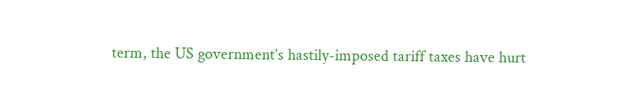term, the US government’s hastily-imposed tariff taxes have hurt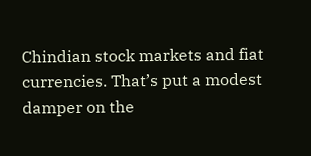Chindian stock markets and fiat currencies. That’s put a modest damper on the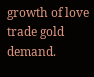growth of love trade gold demand.